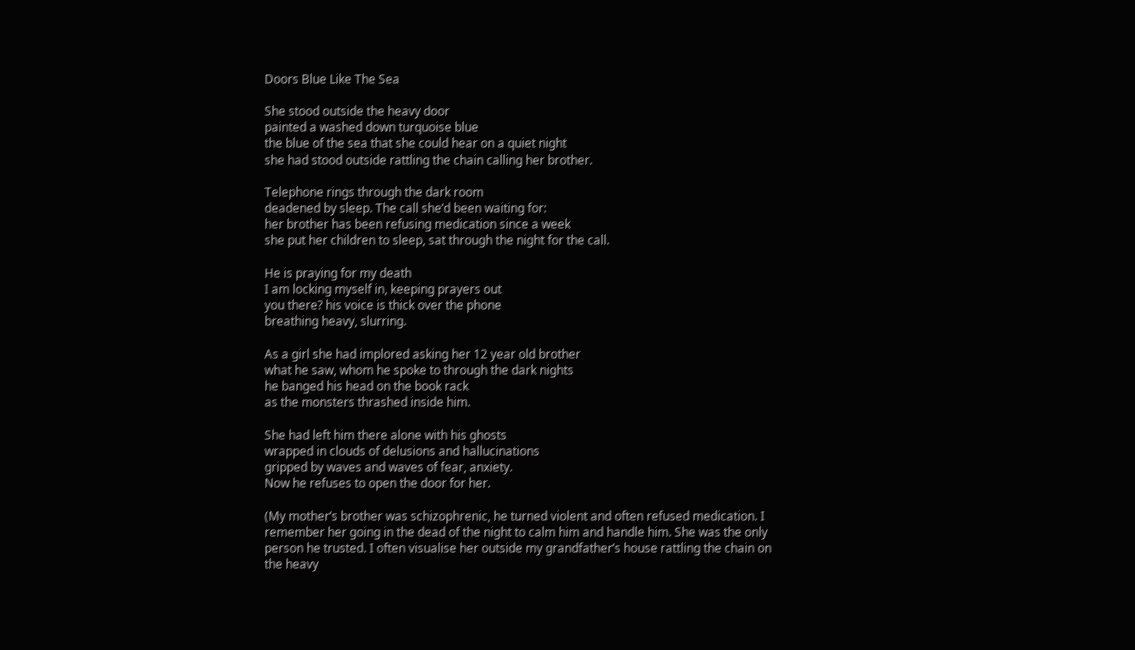Doors Blue Like The Sea

She stood outside the heavy door
painted a washed down turquoise blue
the blue of the sea that she could hear on a quiet night
she had stood outside rattling the chain calling her brother.

Telephone rings through the dark room
deadened by sleep. The call she’d been waiting for:
her brother has been refusing medication since a week
she put her children to sleep, sat through the night for the call.

He is praying for my death
I am locking myself in, keeping prayers out
you there? his voice is thick over the phone
breathing heavy, slurring.

As a girl she had implored asking her 12 year old brother
what he saw, whom he spoke to through the dark nights
he banged his head on the book rack
as the monsters thrashed inside him.

She had left him there alone with his ghosts
wrapped in clouds of delusions and hallucinations
gripped by waves and waves of fear, anxiety.
Now he refuses to open the door for her.

(My mother’s brother was schizophrenic, he turned violent and often refused medication. I remember her going in the dead of the night to calm him and handle him. She was the only person he trusted. I often visualise her outside my grandfather’s house rattling the chain on the heavy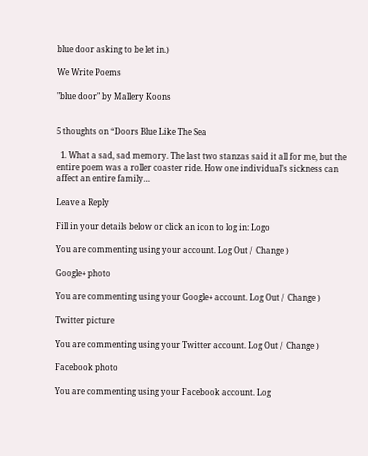blue door asking to be let in.)

We Write Poems

"blue door" by Mallery Koons


5 thoughts on “Doors Blue Like The Sea

  1. What a sad, sad memory. The last two stanzas said it all for me, but the entire poem was a roller coaster ride. How one individual’s sickness can affect an entire family…

Leave a Reply

Fill in your details below or click an icon to log in: Logo

You are commenting using your account. Log Out /  Change )

Google+ photo

You are commenting using your Google+ account. Log Out /  Change )

Twitter picture

You are commenting using your Twitter account. Log Out /  Change )

Facebook photo

You are commenting using your Facebook account. Log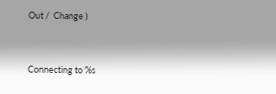Out /  Change )


Connecting to %s